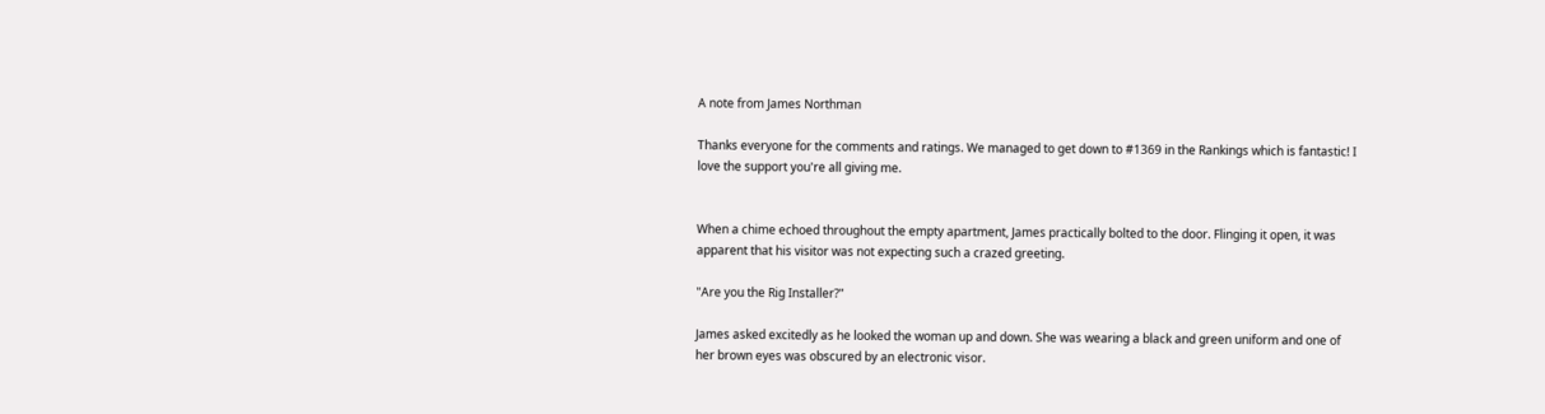A note from James Northman

Thanks everyone for the comments and ratings. We managed to get down to #1369 in the Rankings which is fantastic! I love the support you're all giving me.


When a chime echoed throughout the empty apartment, James practically bolted to the door. Flinging it open, it was apparent that his visitor was not expecting such a crazed greeting.

"Are you the Rig Installer?"

James asked excitedly as he looked the woman up and down. She was wearing a black and green uniform and one of her brown eyes was obscured by an electronic visor.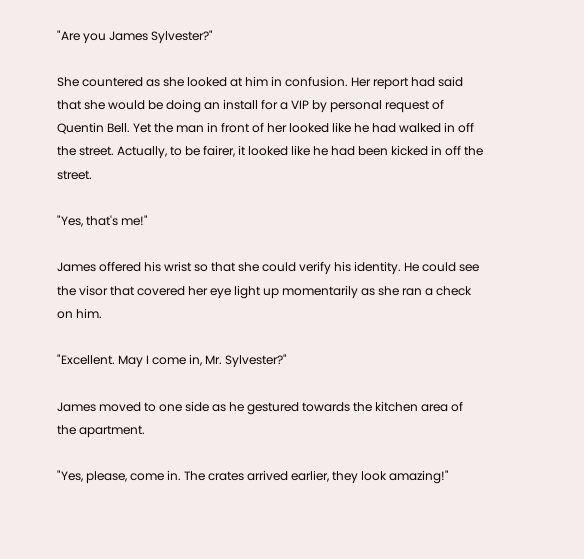"Are you James Sylvester?"

She countered as she looked at him in confusion. Her report had said that she would be doing an install for a VIP by personal request of Quentin Bell. Yet the man in front of her looked like he had walked in off the street. Actually, to be fairer, it looked like he had been kicked in off the street.

"Yes, that's me!"

James offered his wrist so that she could verify his identity. He could see the visor that covered her eye light up momentarily as she ran a check on him.

"Excellent. May I come in, Mr. Sylvester?"

James moved to one side as he gestured towards the kitchen area of the apartment.

"Yes, please, come in. The crates arrived earlier, they look amazing!"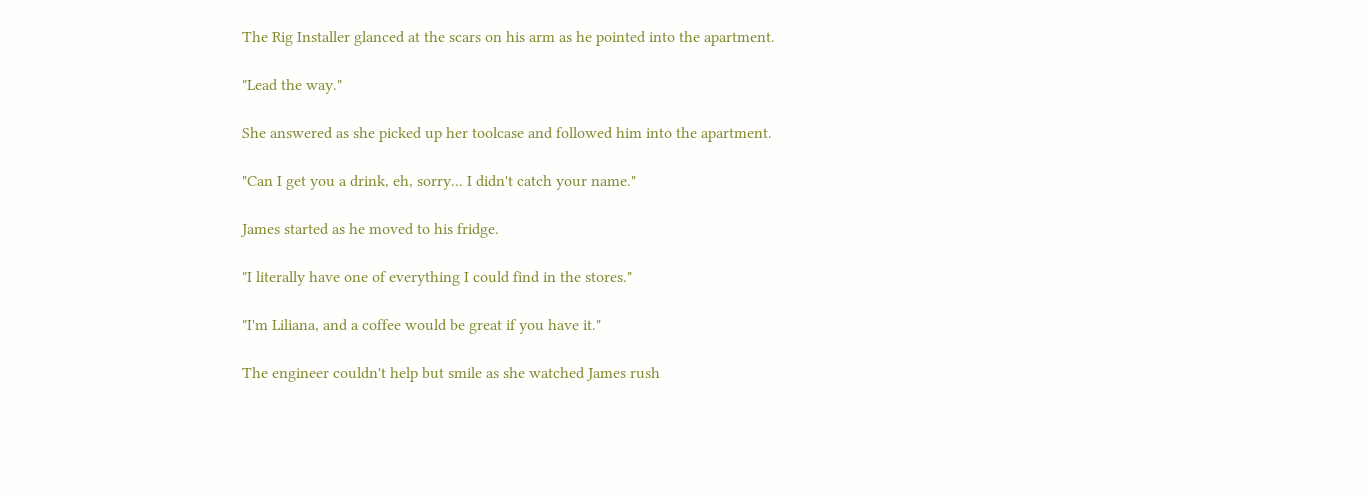The Rig Installer glanced at the scars on his arm as he pointed into the apartment.

"Lead the way."

She answered as she picked up her toolcase and followed him into the apartment.

"Can I get you a drink, eh, sorry... I didn't catch your name."

James started as he moved to his fridge.

"I literally have one of everything I could find in the stores."

"I'm Liliana, and a coffee would be great if you have it."

The engineer couldn't help but smile as she watched James rush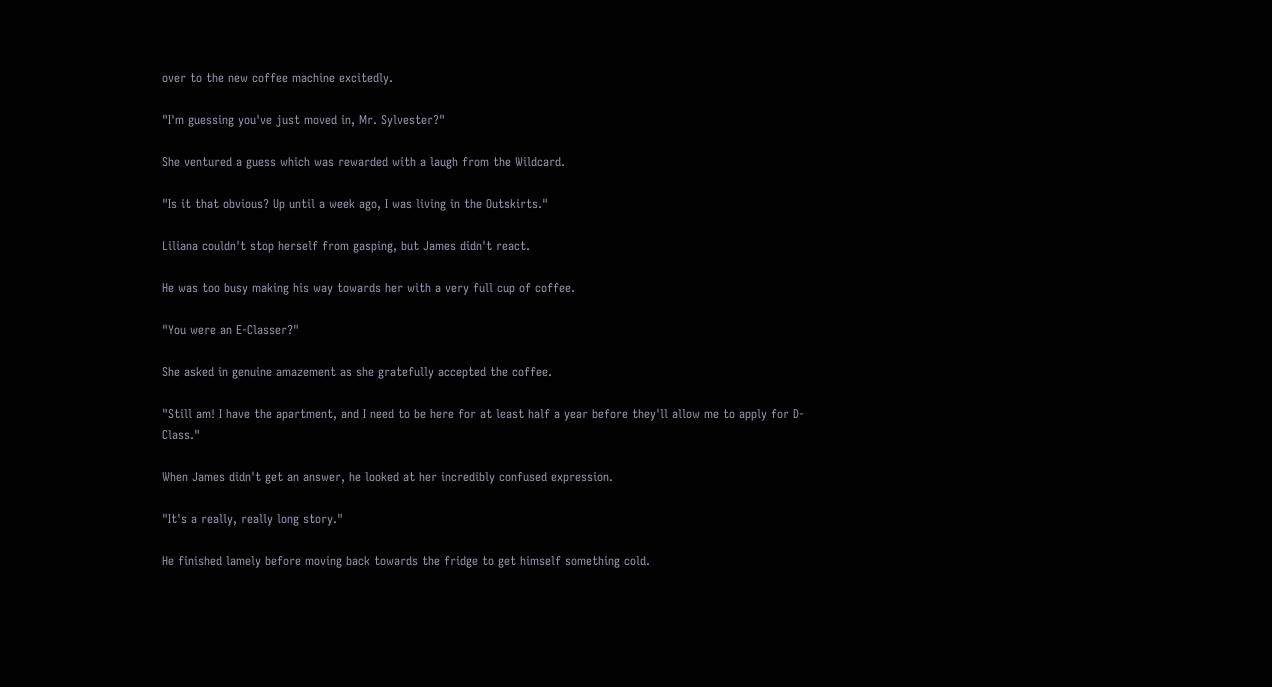over to the new coffee machine excitedly.

"I'm guessing you've just moved in, Mr. Sylvester?"

She ventured a guess which was rewarded with a laugh from the Wildcard.

"Is it that obvious? Up until a week ago, I was living in the Outskirts."

Liliana couldn't stop herself from gasping, but James didn't react.

He was too busy making his way towards her with a very full cup of coffee.

"You were an E-Classer?"

She asked in genuine amazement as she gratefully accepted the coffee.

"Still am! I have the apartment, and I need to be here for at least half a year before they'll allow me to apply for D-Class."

When James didn't get an answer, he looked at her incredibly confused expression.

"It's a really, really long story."

He finished lamely before moving back towards the fridge to get himself something cold.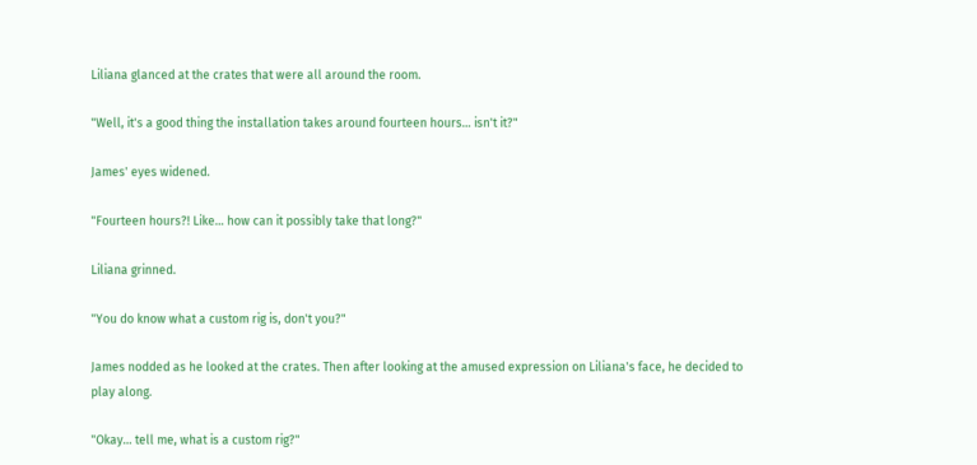Liliana glanced at the crates that were all around the room.

"Well, it's a good thing the installation takes around fourteen hours... isn't it?"

James' eyes widened.

"Fourteen hours?! Like... how can it possibly take that long?"

Liliana grinned.

"You do know what a custom rig is, don't you?"

James nodded as he looked at the crates. Then after looking at the amused expression on Liliana's face, he decided to play along.

"Okay... tell me, what is a custom rig?"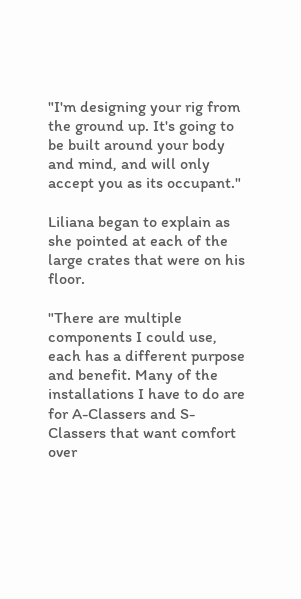"I'm designing your rig from the ground up. It's going to be built around your body and mind, and will only accept you as its occupant."

Liliana began to explain as she pointed at each of the large crates that were on his floor.

"There are multiple components I could use, each has a different purpose and benefit. Many of the installations I have to do are for A-Classers and S-Classers that want comfort over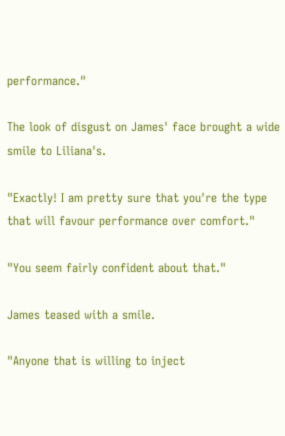performance."

The look of disgust on James' face brought a wide smile to Liliana's.

"Exactly! I am pretty sure that you're the type that will favour performance over comfort."

"You seem fairly confident about that."

James teased with a smile.

"Anyone that is willing to inject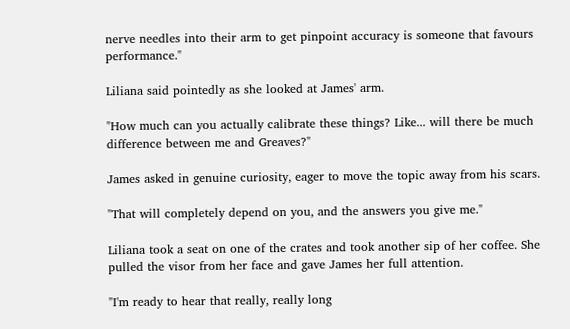nerve needles into their arm to get pinpoint accuracy is someone that favours performance."

Liliana said pointedly as she looked at James' arm.

"How much can you actually calibrate these things? Like... will there be much difference between me and Greaves?"

James asked in genuine curiosity, eager to move the topic away from his scars.

"That will completely depend on you, and the answers you give me."

Liliana took a seat on one of the crates and took another sip of her coffee. She pulled the visor from her face and gave James her full attention.

"I'm ready to hear that really, really long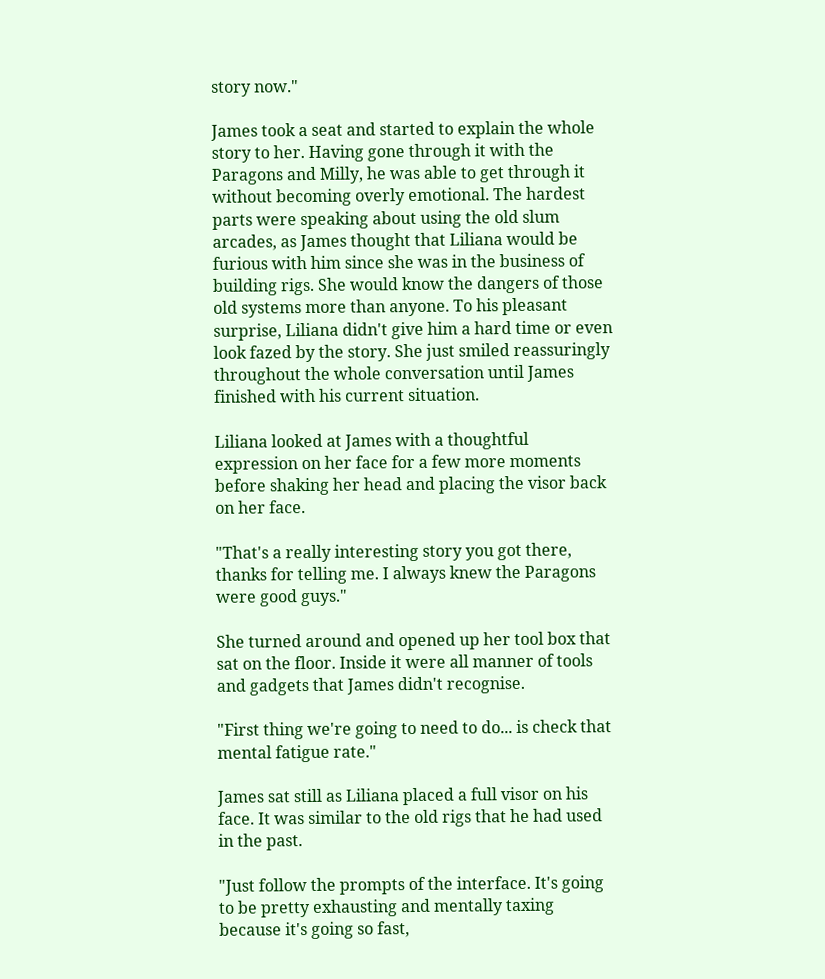story now."

James took a seat and started to explain the whole story to her. Having gone through it with the Paragons and Milly, he was able to get through it without becoming overly emotional. The hardest parts were speaking about using the old slum arcades, as James thought that Liliana would be furious with him since she was in the business of building rigs. She would know the dangers of those old systems more than anyone. To his pleasant surprise, Liliana didn't give him a hard time or even look fazed by the story. She just smiled reassuringly throughout the whole conversation until James finished with his current situation.

Liliana looked at James with a thoughtful expression on her face for a few more moments before shaking her head and placing the visor back on her face.

"That's a really interesting story you got there, thanks for telling me. I always knew the Paragons were good guys."

She turned around and opened up her tool box that sat on the floor. Inside it were all manner of tools and gadgets that James didn't recognise.

"First thing we're going to need to do... is check that mental fatigue rate."

James sat still as Liliana placed a full visor on his face. It was similar to the old rigs that he had used in the past.

"Just follow the prompts of the interface. It's going to be pretty exhausting and mentally taxing because it's going so fast,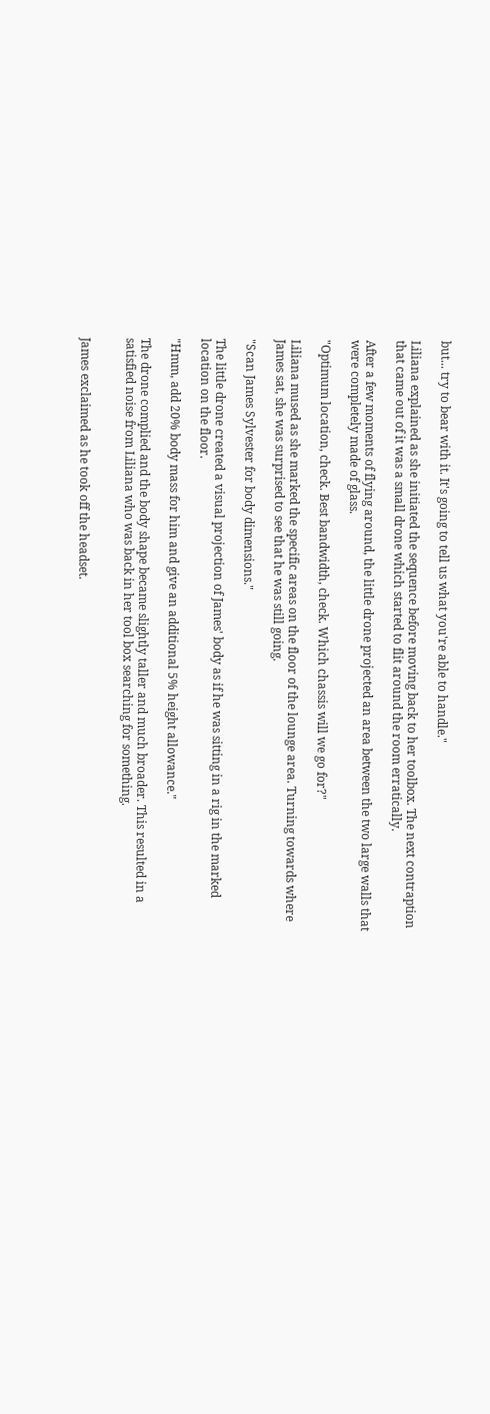but... try to bear with it. It's going to tell us what you're able to handle."

Liliana explained as she initiated the sequence before moving back to her toolbox. The next contraption that came out of it was a small drone which started to flit around the room erratically.

After a few moments of flying around, the little drone projected an area between the two large walls that were completely made of glass.

"Optimum location, check. Best bandwidth, check. Which chassis will we go for?"

Liliana mused as she marked the specific areas on the floor of the lounge area. Turning towards where James sat, she was surprised to see that he was still going.

"Scan James Sylvester for body dimensions."

The little drone created a visual projection of James' body as if he was sitting in a rig in the marked location on the floor.

"Hmm, add 20% body mass for him and give an additional 5% height allowance."

The drone complied and the body shape became slightly taller and much broader. This resulted in a satisfied noise from Liliana who was back in her tool box searching for something.


James exclaimed as he took off the headset.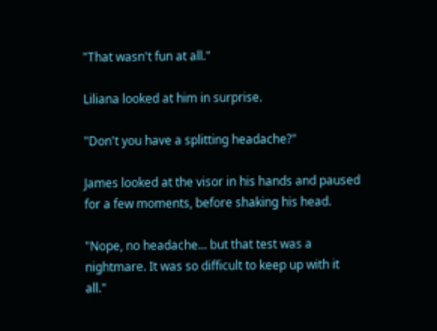"That wasn't fun at all."

Liliana looked at him in surprise.

"Don't you have a splitting headache?"

James looked at the visor in his hands and paused for a few moments, before shaking his head.

"Nope, no headache... but that test was a nightmare. It was so difficult to keep up with it all."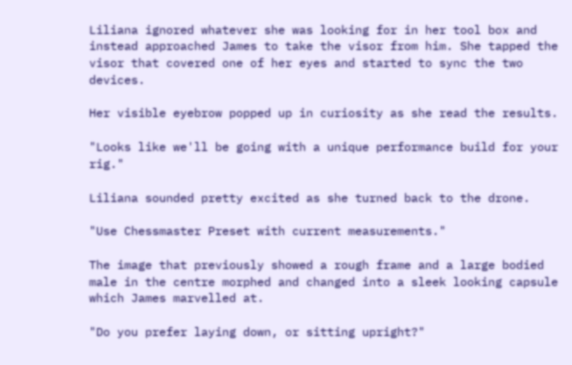Liliana ignored whatever she was looking for in her tool box and instead approached James to take the visor from him. She tapped the visor that covered one of her eyes and started to sync the two devices.

Her visible eyebrow popped up in curiosity as she read the results.

"Looks like we'll be going with a unique performance build for your rig."

Liliana sounded pretty excited as she turned back to the drone.

"Use Chessmaster Preset with current measurements."

The image that previously showed a rough frame and a large bodied male in the centre morphed and changed into a sleek looking capsule which James marvelled at.

"Do you prefer laying down, or sitting upright?"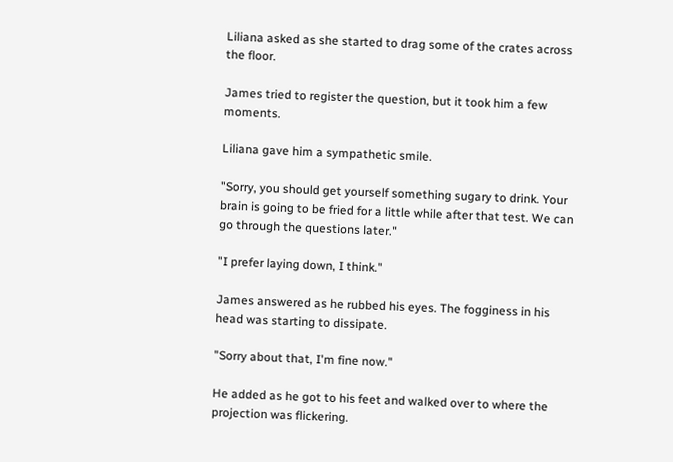Liliana asked as she started to drag some of the crates across the floor.

James tried to register the question, but it took him a few moments.

Liliana gave him a sympathetic smile.

"Sorry, you should get yourself something sugary to drink. Your brain is going to be fried for a little while after that test. We can go through the questions later."

"I prefer laying down, I think."

James answered as he rubbed his eyes. The fogginess in his head was starting to dissipate.

"Sorry about that, I'm fine now."

He added as he got to his feet and walked over to where the projection was flickering.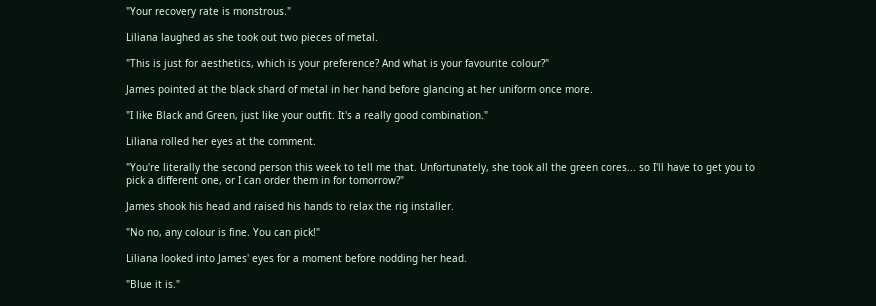"Your recovery rate is monstrous."

Liliana laughed as she took out two pieces of metal.

"This is just for aesthetics, which is your preference? And what is your favourite colour?"

James pointed at the black shard of metal in her hand before glancing at her uniform once more.

"I like Black and Green, just like your outfit. It's a really good combination."

Liliana rolled her eyes at the comment.

"You're literally the second person this week to tell me that. Unfortunately, she took all the green cores... so I'll have to get you to pick a different one, or I can order them in for tomorrow?"

James shook his head and raised his hands to relax the rig installer.

"No no, any colour is fine. You can pick!"

Liliana looked into James' eyes for a moment before nodding her head.

"Blue it is."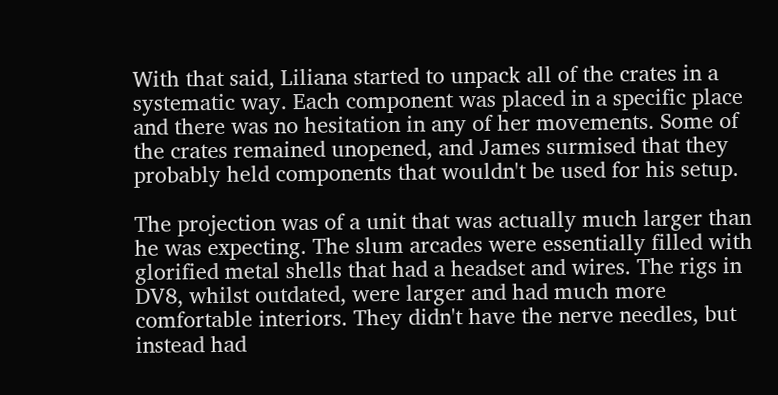With that said, Liliana started to unpack all of the crates in a systematic way. Each component was placed in a specific place and there was no hesitation in any of her movements. Some of the crates remained unopened, and James surmised that they probably held components that wouldn't be used for his setup.

The projection was of a unit that was actually much larger than he was expecting. The slum arcades were essentially filled with glorified metal shells that had a headset and wires. The rigs in DV8, whilst outdated, were larger and had much more comfortable interiors. They didn't have the nerve needles, but instead had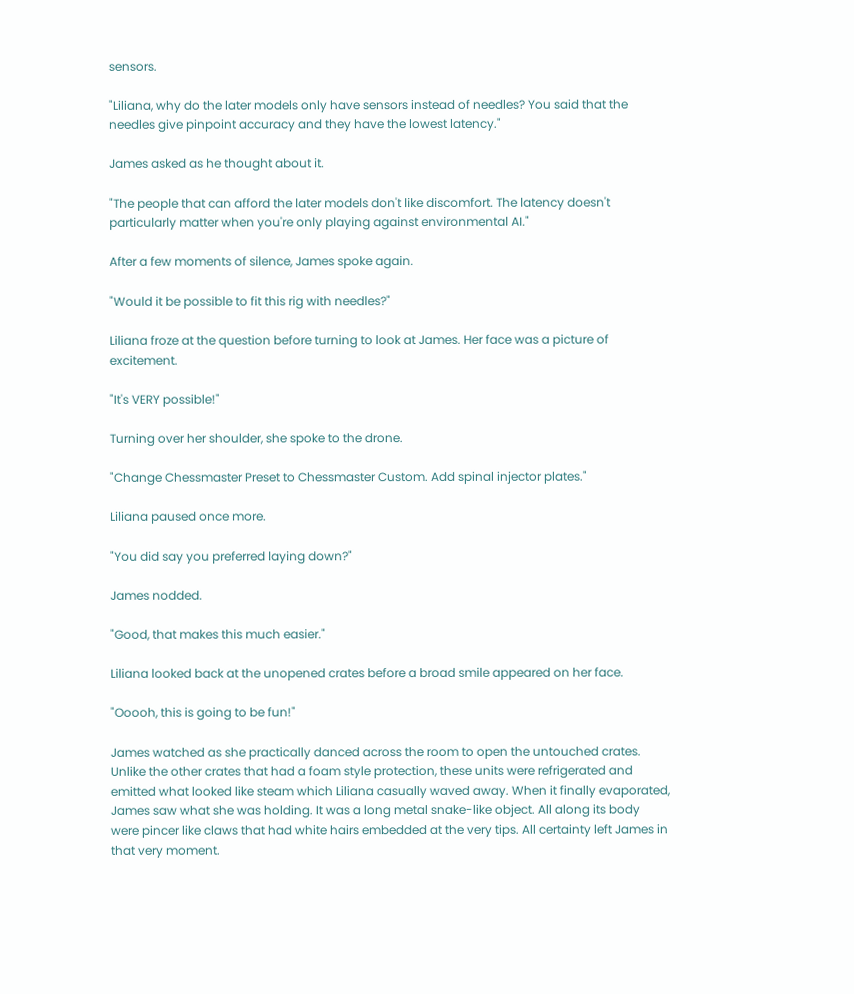sensors.

"Liliana, why do the later models only have sensors instead of needles? You said that the needles give pinpoint accuracy and they have the lowest latency."

James asked as he thought about it.

"The people that can afford the later models don't like discomfort. The latency doesn't particularly matter when you're only playing against environmental AI."

After a few moments of silence, James spoke again.

"Would it be possible to fit this rig with needles?"

Liliana froze at the question before turning to look at James. Her face was a picture of excitement.

"It's VERY possible!"

Turning over her shoulder, she spoke to the drone.

"Change Chessmaster Preset to Chessmaster Custom. Add spinal injector plates."

Liliana paused once more.

"You did say you preferred laying down?"

James nodded.

"Good, that makes this much easier."

Liliana looked back at the unopened crates before a broad smile appeared on her face.

"Ooooh, this is going to be fun!"

James watched as she practically danced across the room to open the untouched crates. Unlike the other crates that had a foam style protection, these units were refrigerated and emitted what looked like steam which Liliana casually waved away. When it finally evaporated, James saw what she was holding. It was a long metal snake-like object. All along its body were pincer like claws that had white hairs embedded at the very tips. All certainty left James in that very moment.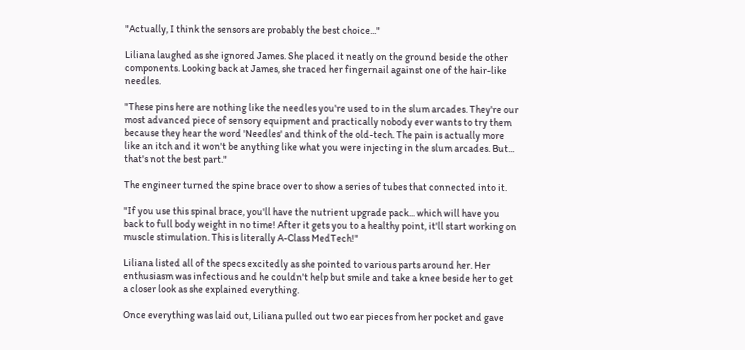"Actually, I think the sensors are probably the best choice..."

Liliana laughed as she ignored James. She placed it neatly on the ground beside the other components. Looking back at James, she traced her fingernail against one of the hair-like needles.

"These pins here are nothing like the needles you're used to in the slum arcades. They're our most advanced piece of sensory equipment and practically nobody ever wants to try them because they hear the word 'Needles' and think of the old-tech. The pain is actually more like an itch and it won't be anything like what you were injecting in the slum arcades. But... that's not the best part."

The engineer turned the spine brace over to show a series of tubes that connected into it.

"If you use this spinal brace, you'll have the nutrient upgrade pack... which will have you back to full body weight in no time! After it gets you to a healthy point, it'll start working on muscle stimulation. This is literally A-Class MedTech!"

Liliana listed all of the specs excitedly as she pointed to various parts around her. Her enthusiasm was infectious and he couldn't help but smile and take a knee beside her to get a closer look as she explained everything.

Once everything was laid out, Liliana pulled out two ear pieces from her pocket and gave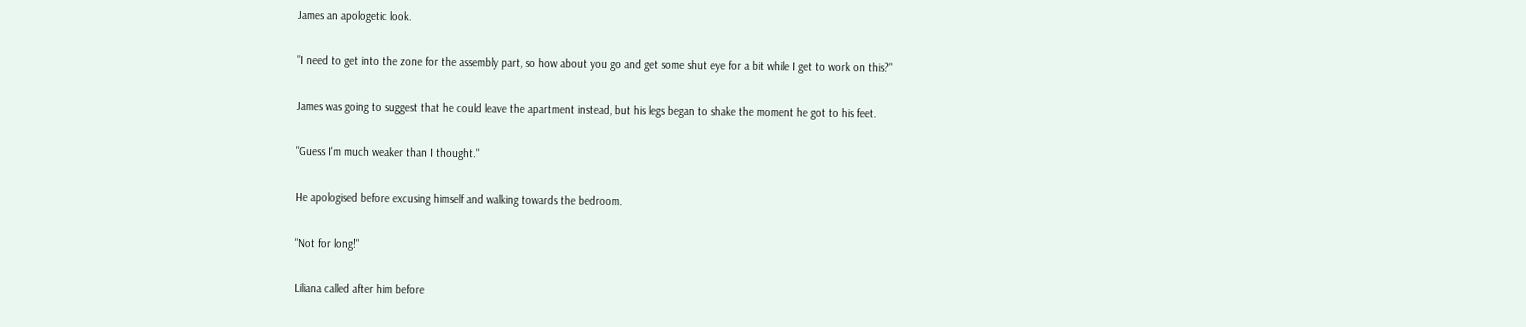James an apologetic look.

"I need to get into the zone for the assembly part, so how about you go and get some shut eye for a bit while I get to work on this?"

James was going to suggest that he could leave the apartment instead, but his legs began to shake the moment he got to his feet.

"Guess I'm much weaker than I thought."

He apologised before excusing himself and walking towards the bedroom.

"Not for long!"

Liliana called after him before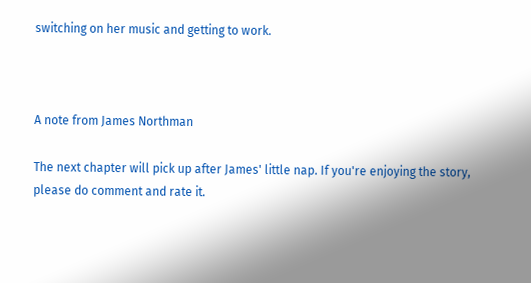switching on her music and getting to work.



A note from James Northman

The next chapter will pick up after James' little nap. If you're enjoying the story, please do comment and rate it.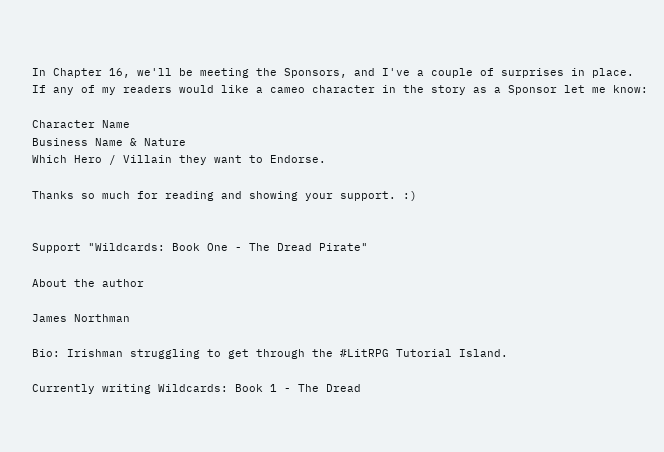In Chapter 16, we'll be meeting the Sponsors, and I've a couple of surprises in place. If any of my readers would like a cameo character in the story as a Sponsor let me know:

Character Name
Business Name & Nature
Which Hero / Villain they want to Endorse.

Thanks so much for reading and showing your support. :)


Support "Wildcards: Book One - The Dread Pirate"

About the author

James Northman

Bio: Irishman struggling to get through the #LitRPG Tutorial Island.

Currently writing Wildcards: Book 1 - The Dread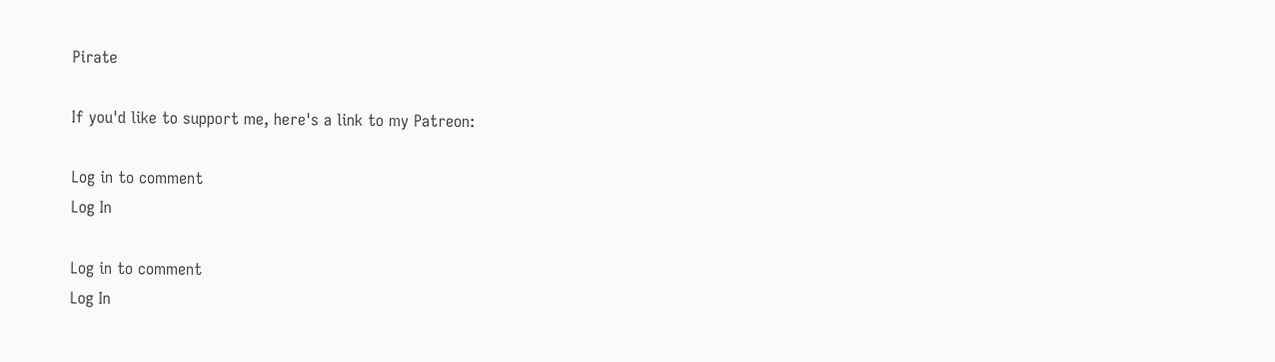Pirate

If you'd like to support me, here's a link to my Patreon:

Log in to comment
Log In

Log in to comment
Log In